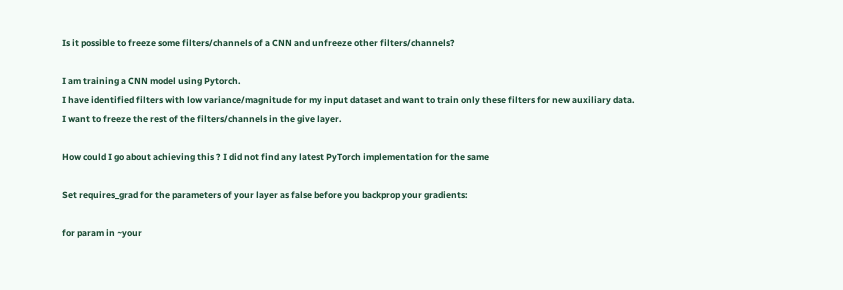Is it possible to freeze some filters/channels of a CNN and unfreeze other filters/channels?

I am training a CNN model using Pytorch.
I have identified filters with low variance/magnitude for my input dataset and want to train only these filters for new auxiliary data.
I want to freeze the rest of the filters/channels in the give layer.

How could I go about achieving this ? I did not find any latest PyTorch implementation for the same

Set requires_grad for the parameters of your layer as false before you backprop your gradients:

for param in ~your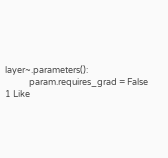layer~.parameters():
            param.requires_grad = False
1 Like